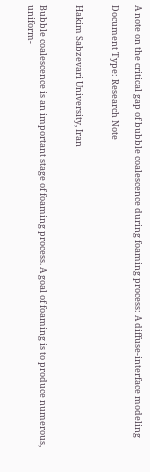A note on the critical gap of bubble coalescence during foaming process: A diffuse-interface modeling

Document Type: Research Note


Hakim Sabzevari University, Iran


Bubble coalescence is an important stage of foaming process. A goal of foaming is to produce numerous, uniform-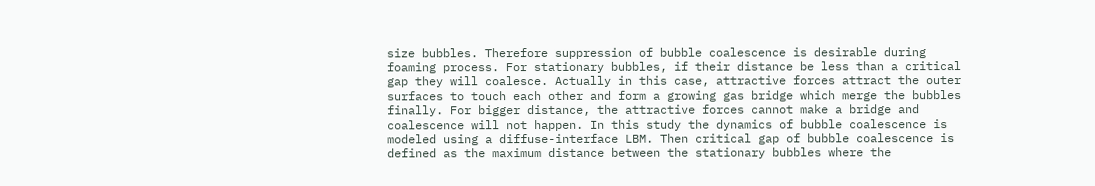size bubbles. Therefore suppression of bubble coalescence is desirable during foaming process. For stationary bubbles, if their distance be less than a critical gap they will coalesce. Actually in this case, attractive forces attract the outer surfaces to touch each other and form a growing gas bridge which merge the bubbles finally. For bigger distance, the attractive forces cannot make a bridge and coalescence will not happen. In this study the dynamics of bubble coalescence is modeled using a diffuse-interface LBM. Then critical gap of bubble coalescence is defined as the maximum distance between the stationary bubbles where the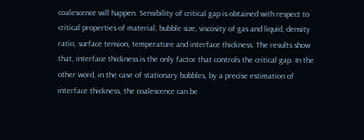coalescence will happen. Sensibility of critical gap is obtained with respect to critical properties of material, bubble size, viscosity of gas and liquid, density ratio, surface tension, temperature and interface thickness. The results show that, interface thickness is the only factor that controls the critical gap. In the other word, in the case of stationary bubbles, by a precise estimation of interface thickness, the coalescence can be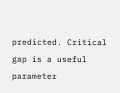predicted. Critical gap is a useful parameter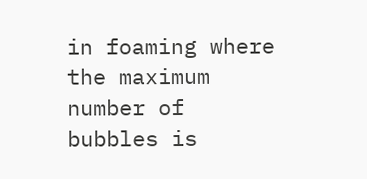in foaming where the maximum number of bubbles is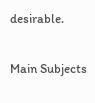desirable.


Main Subjects